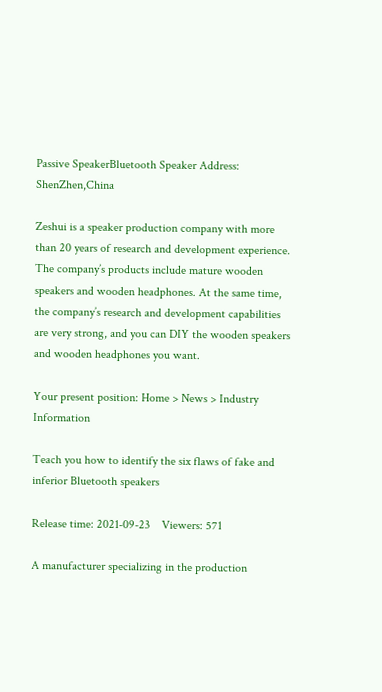Passive SpeakerBluetooth Speaker Address: ShenZhen,China

Zeshui is a speaker production company with more than 20 years of research and development experience. The company’s products include mature wooden speakers and wooden headphones. At the same time, the company’s research and development capabilities are very strong, and you can DIY the wooden speakers and wooden headphones you want.

Your present position: Home > News > Industry Information

Teach you how to identify the six flaws of fake and inferior Bluetooth speakers

Release time: 2021-09-23    Viewers: 571

A manufacturer specializing in the production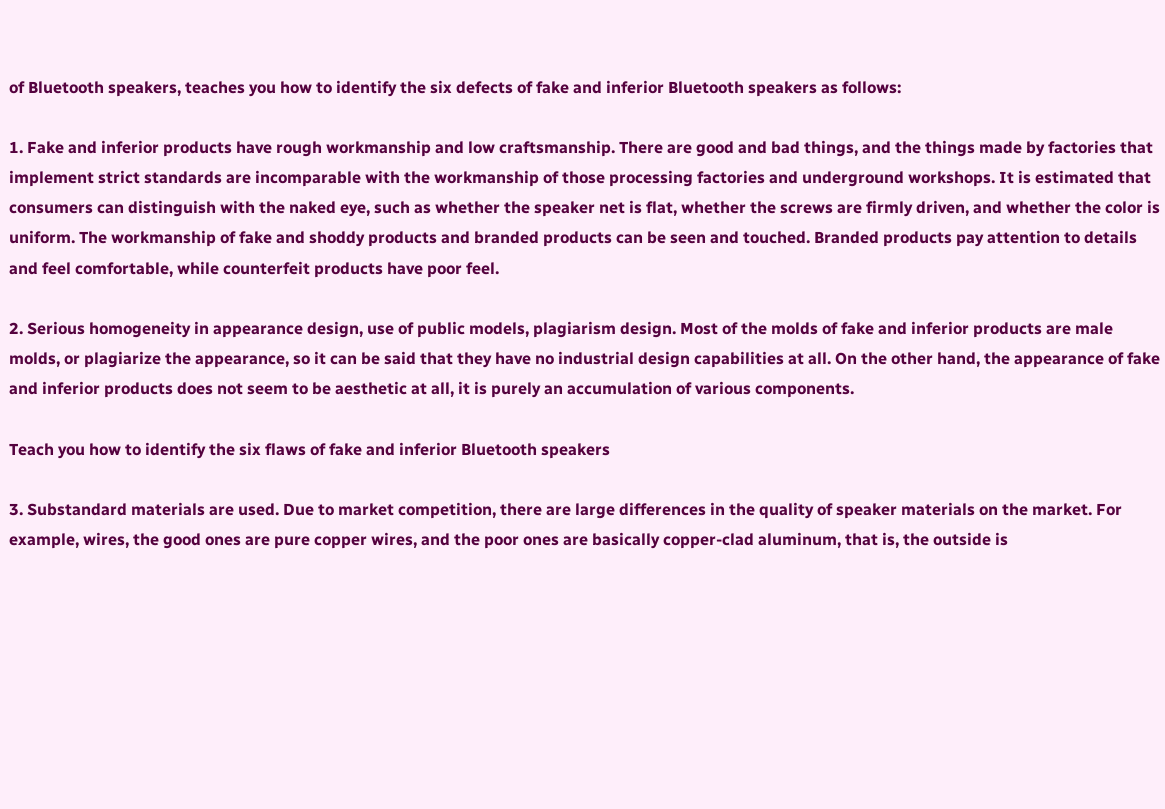of Bluetooth speakers, teaches you how to identify the six defects of fake and inferior Bluetooth speakers as follows:

1. Fake and inferior products have rough workmanship and low craftsmanship. There are good and bad things, and the things made by factories that implement strict standards are incomparable with the workmanship of those processing factories and underground workshops. It is estimated that consumers can distinguish with the naked eye, such as whether the speaker net is flat, whether the screws are firmly driven, and whether the color is uniform. The workmanship of fake and shoddy products and branded products can be seen and touched. Branded products pay attention to details and feel comfortable, while counterfeit products have poor feel.

2. Serious homogeneity in appearance design, use of public models, plagiarism design. Most of the molds of fake and inferior products are male molds, or plagiarize the appearance, so it can be said that they have no industrial design capabilities at all. On the other hand, the appearance of fake and inferior products does not seem to be aesthetic at all, it is purely an accumulation of various components.

Teach you how to identify the six flaws of fake and inferior Bluetooth speakers

3. Substandard materials are used. Due to market competition, there are large differences in the quality of speaker materials on the market. For example, wires, the good ones are pure copper wires, and the poor ones are basically copper-clad aluminum, that is, the outside is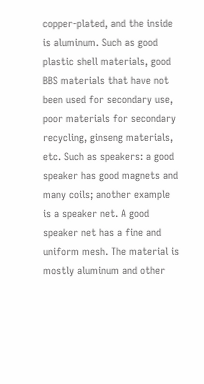copper-plated, and the inside is aluminum. Such as good plastic shell materials, good BBS materials that have not been used for secondary use, poor materials for secondary recycling, ginseng materials, etc. Such as speakers: a good speaker has good magnets and many coils; another example is a speaker net. A good speaker net has a fine and uniform mesh. The material is mostly aluminum and other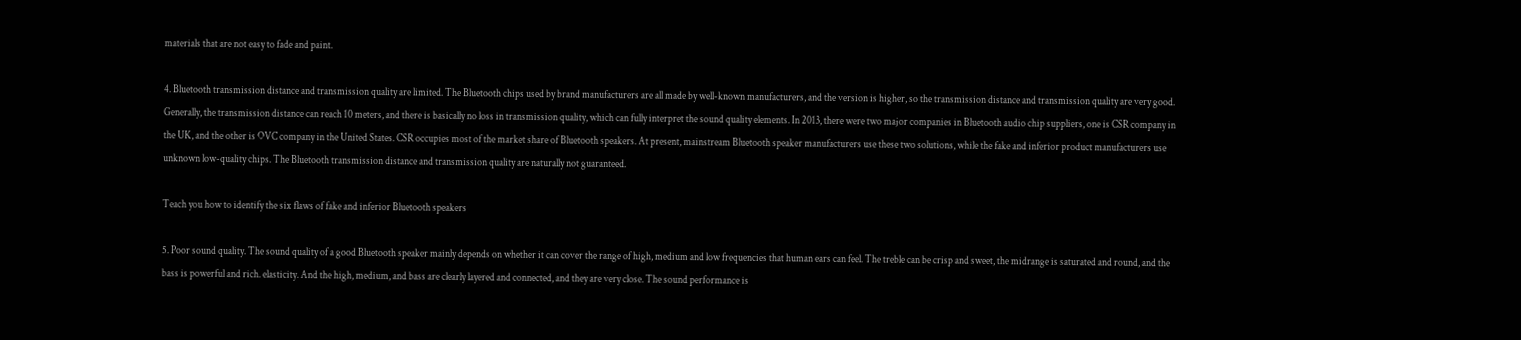materials that are not easy to fade and paint.

4. Bluetooth transmission distance and transmission quality are limited. The Bluetooth chips used by brand manufacturers are all made by well-known manufacturers, and the version is higher, so the transmission distance and transmission quality are very good. Generally, the transmission distance can reach 10 meters, and there is basically no loss in transmission quality, which can fully interpret the sound quality elements. In 2013, there were two major companies in Bluetooth audio chip suppliers, one is CSR company in the UK, and the other is OVC company in the United States. CSR occupies most of the market share of Bluetooth speakers. At present, mainstream Bluetooth speaker manufacturers use these two solutions, while the fake and inferior product manufacturers use unknown low-quality chips. The Bluetooth transmission distance and transmission quality are naturally not guaranteed.

Teach you how to identify the six flaws of fake and inferior Bluetooth speakers

5. Poor sound quality. The sound quality of a good Bluetooth speaker mainly depends on whether it can cover the range of high, medium and low frequencies that human ears can feel. The treble can be crisp and sweet, the midrange is saturated and round, and the bass is powerful and rich. elasticity. And the high, medium, and bass are clearly layered and connected, and they are very close. The sound performance is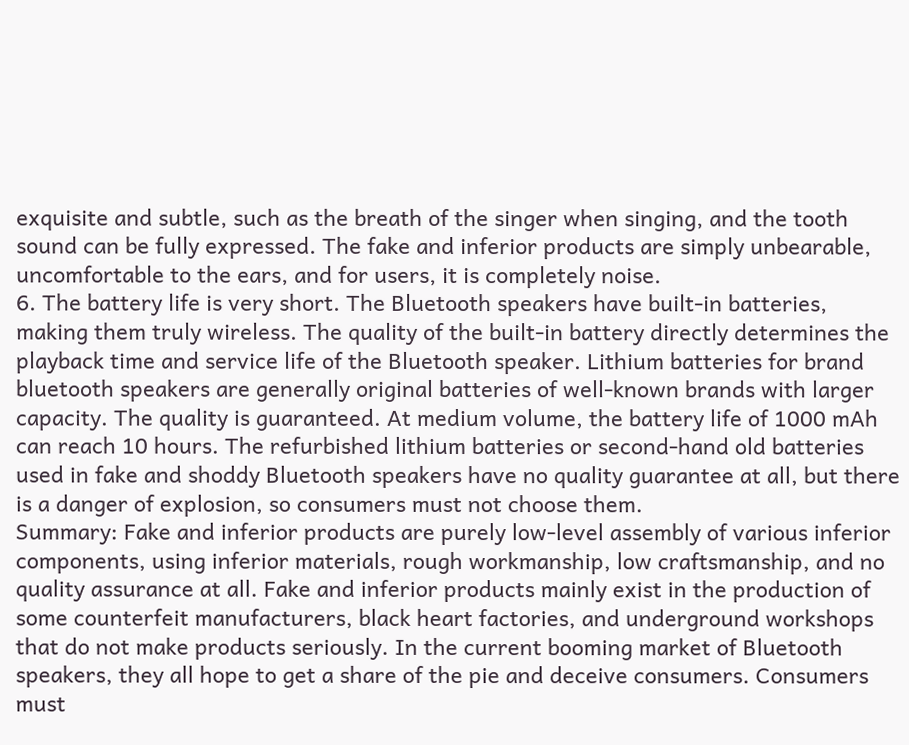exquisite and subtle, such as the breath of the singer when singing, and the tooth sound can be fully expressed. The fake and inferior products are simply unbearable, uncomfortable to the ears, and for users, it is completely noise.
6. The battery life is very short. The Bluetooth speakers have built-in batteries, making them truly wireless. The quality of the built-in battery directly determines the playback time and service life of the Bluetooth speaker. Lithium batteries for brand bluetooth speakers are generally original batteries of well-known brands with larger capacity. The quality is guaranteed. At medium volume, the battery life of 1000 mAh can reach 10 hours. The refurbished lithium batteries or second-hand old batteries used in fake and shoddy Bluetooth speakers have no quality guarantee at all, but there is a danger of explosion, so consumers must not choose them.
Summary: Fake and inferior products are purely low-level assembly of various inferior components, using inferior materials, rough workmanship, low craftsmanship, and no quality assurance at all. Fake and inferior products mainly exist in the production of some counterfeit manufacturers, black heart factories, and underground workshops that do not make products seriously. In the current booming market of Bluetooth speakers, they all hope to get a share of the pie and deceive consumers. Consumers must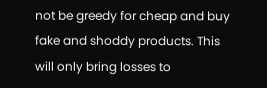not be greedy for cheap and buy fake and shoddy products. This will only bring losses to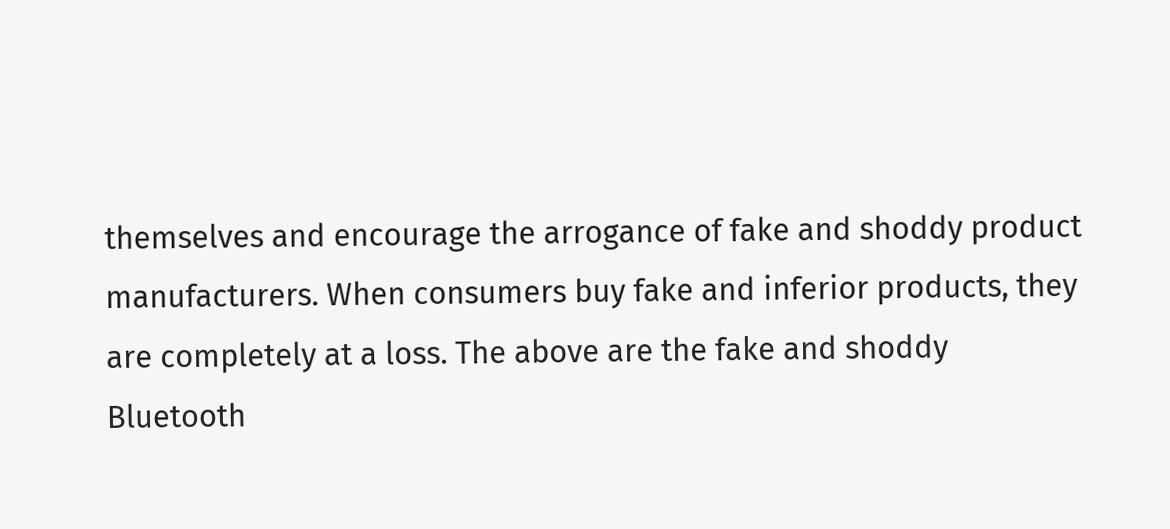themselves and encourage the arrogance of fake and shoddy product manufacturers. When consumers buy fake and inferior products, they are completely at a loss. The above are the fake and shoddy Bluetooth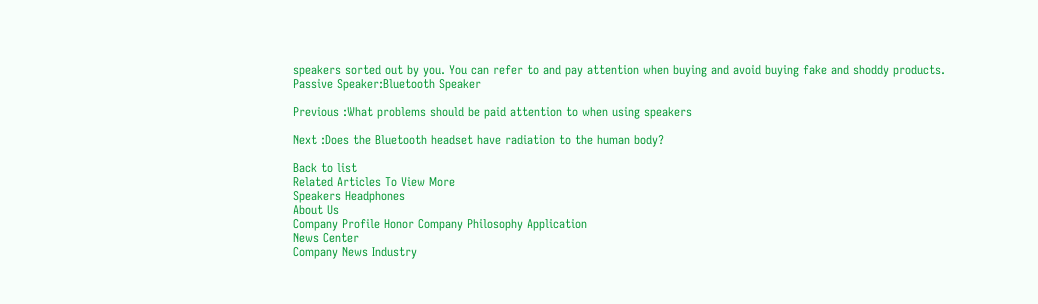speakers sorted out by you. You can refer to and pay attention when buying and avoid buying fake and shoddy products.
Passive Speaker:Bluetooth Speaker

Previous :What problems should be paid attention to when using speakers

Next :Does the Bluetooth headset have radiation to the human body?

Back to list
Related Articles To View More
Speakers Headphones
About Us
Company Profile Honor Company Philosophy Application
News Center
Company News Industry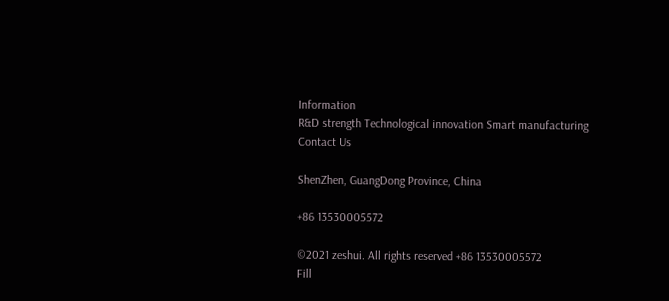Information
R&D strength Technological innovation Smart manufacturing
Contact Us

ShenZhen, GuangDong Province, China

+86 13530005572

©2021 zeshui. All rights reserved +86 13530005572
Fill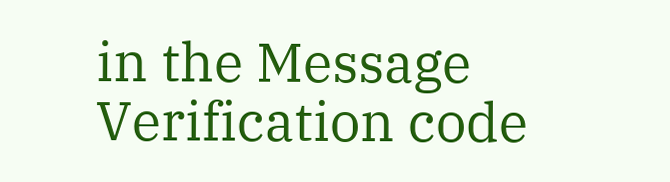in the Message
Verification code